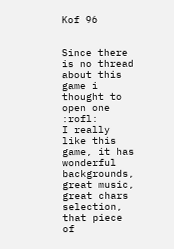Kof 96


Since there is no thread about this game i thought to open one :rofl:
I really like this game, it has wonderful backgrounds, great music, great chars selection, that piece of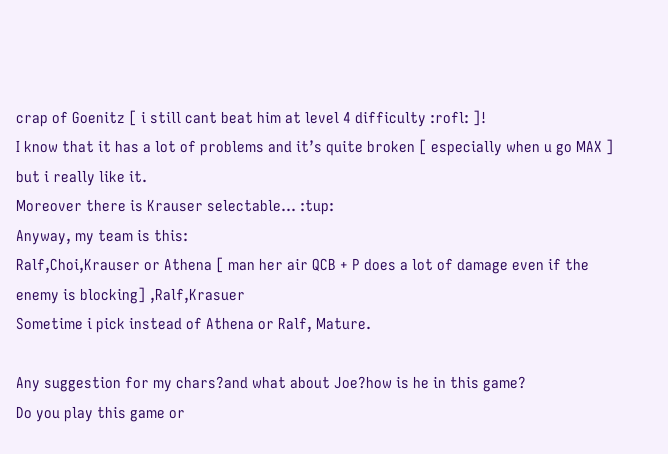crap of Goenitz [ i still cant beat him at level 4 difficulty :rofl: ]!
I know that it has a lot of problems and it’s quite broken [ especially when u go MAX ] but i really like it.
Moreover there is Krauser selectable… :tup:
Anyway, my team is this:
Ralf,Choi,Krauser or Athena [ man her air QCB + P does a lot of damage even if the enemy is blocking] ,Ralf,Krasuer
Sometime i pick instead of Athena or Ralf, Mature.

Any suggestion for my chars?and what about Joe?how is he in this game?
Do you play this game or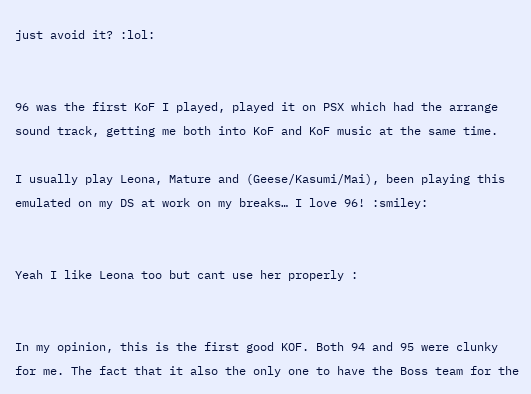just avoid it? :lol:


96 was the first KoF I played, played it on PSX which had the arrange sound track, getting me both into KoF and KoF music at the same time.

I usually play Leona, Mature and (Geese/Kasumi/Mai), been playing this emulated on my DS at work on my breaks… I love 96! :smiley:


Yeah I like Leona too but cant use her properly :


In my opinion, this is the first good KOF. Both 94 and 95 were clunky for me. The fact that it also the only one to have the Boss team for the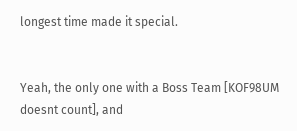longest time made it special.


Yeah, the only one with a Boss Team [KOF98UM doesnt count], and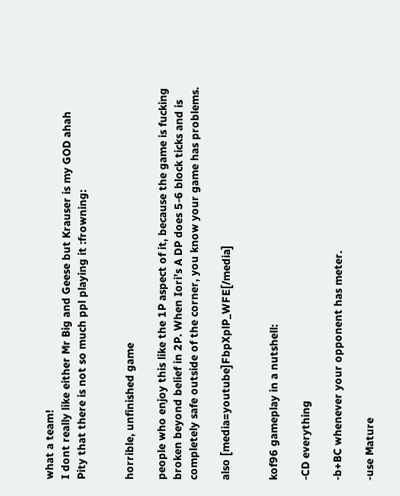what a team!
I dont really like either Mr Big and Geese but Krauser is my GOD ahah
Pity that there is not so much ppl playing it :frowning:


horrible, unfinished game

people who enjoy this like the 1P aspect of it, because the game is fucking broken beyond belief in 2P. When Iori’s A DP does 5-6 block ticks and is completely safe outside of the corner, you know your game has problems.

also [media=youtube]FbpXplP_WFE[/media]


kof96 gameplay in a nutshell:

-CD everything

-b+BC whenever your opponent has meter.

-use Mature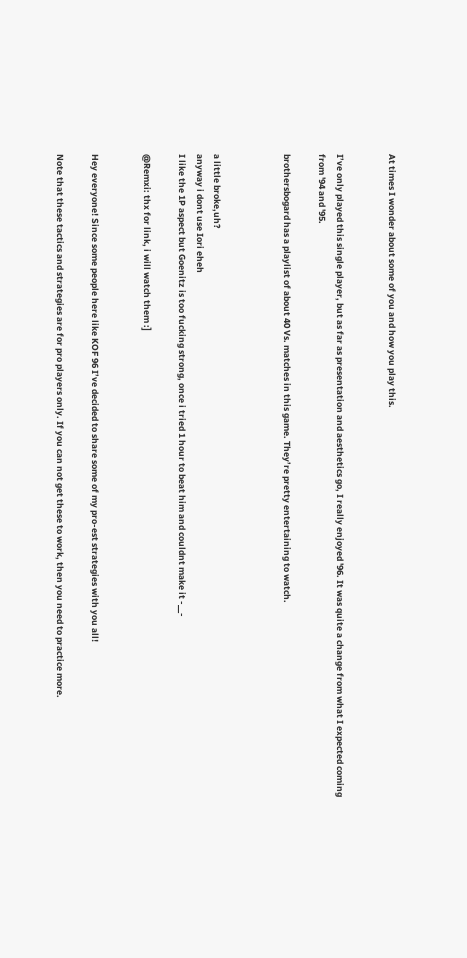At times I wonder about some of you and how you play this.


I’ve only played this single player, but as far as presentation and aesthetics go, I really enjoyed '96. It was quite a change from what I expected coming from '94 and '95.

brothersbogard has a playlist of about 40 Vs. matches in this game. They’re pretty entertaining to watch.



a little broke,uh?
anyway i dont use Iori eheh
I like the 1P aspect but Goenitz is too fucking strong, once i tried 1 hour to beat him and couldnt make it -__-

@Remxi: thx for link, i will watch them :]


Hey everyone! Since some people here like KOF 96 I’ve decided to share some of my pro-est strategies with you all!

Note that these tactics and strategies are for pro players only. If you can not get these to work, then you need to practice more.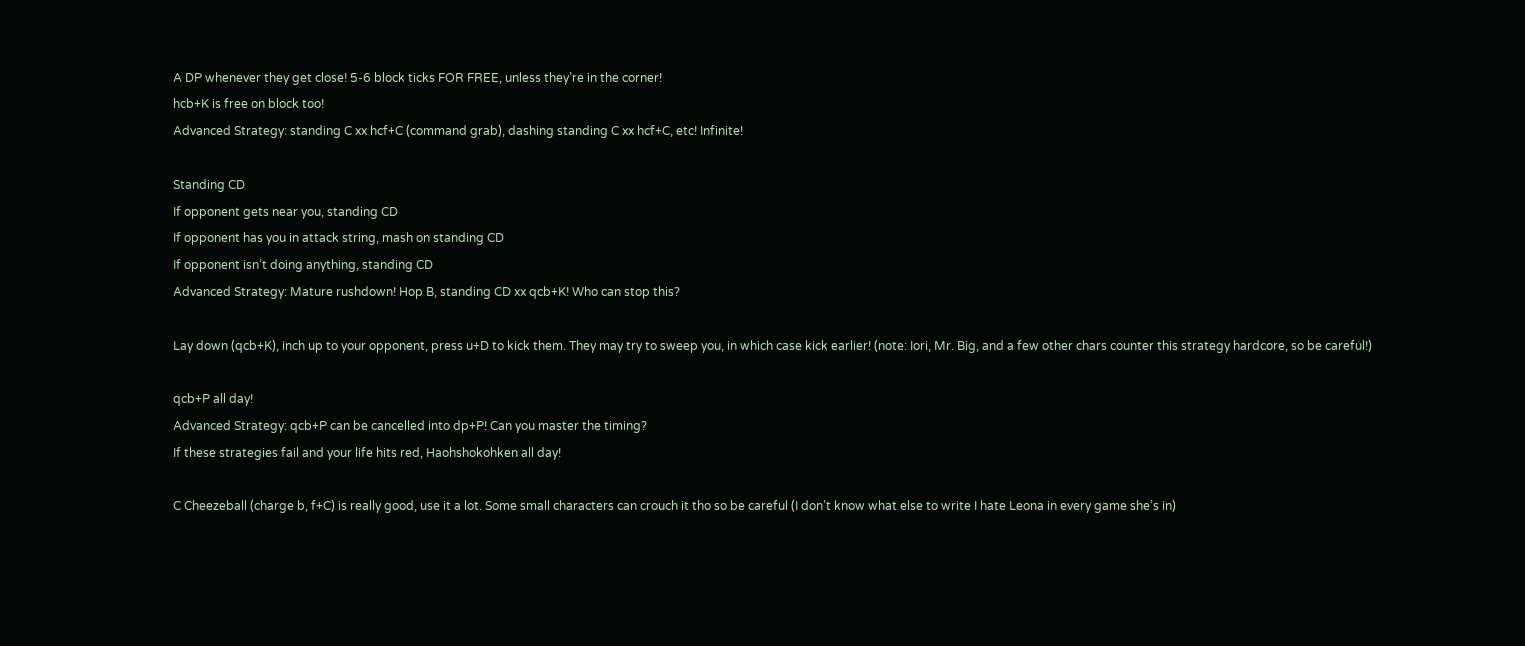A DP whenever they get close! 5-6 block ticks FOR FREE, unless they’re in the corner!
hcb+K is free on block too!
Advanced Strategy: standing C xx hcf+C (command grab), dashing standing C xx hcf+C, etc! Infinite!

Standing CD
If opponent gets near you, standing CD
If opponent has you in attack string, mash on standing CD
If opponent isn’t doing anything, standing CD
Advanced Strategy: Mature rushdown! Hop B, standing CD xx qcb+K! Who can stop this?

Lay down (qcb+K), inch up to your opponent, press u+D to kick them. They may try to sweep you, in which case kick earlier! (note: Iori, Mr. Big, and a few other chars counter this strategy hardcore, so be careful!)

qcb+P all day!
Advanced Strategy: qcb+P can be cancelled into dp+P! Can you master the timing?
If these strategies fail and your life hits red, Haohshokohken all day!

C Cheezeball (charge b, f+C) is really good, use it a lot. Some small characters can crouch it tho so be careful (I don’t know what else to write I hate Leona in every game she’s in)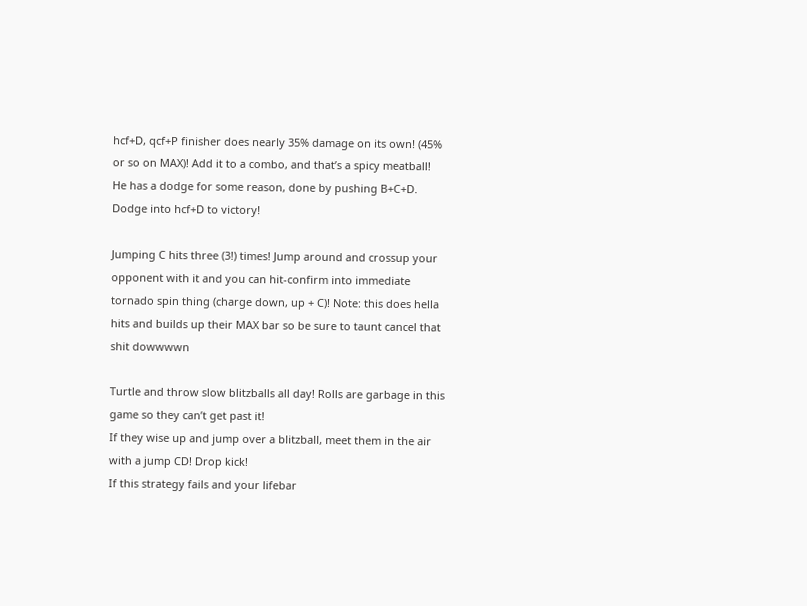hcf+D, qcf+P finisher does nearly 35% damage on its own! (45% or so on MAX)! Add it to a combo, and that’s a spicy meatball!
He has a dodge for some reason, done by pushing B+C+D. Dodge into hcf+D to victory!

Jumping C hits three (3!) times! Jump around and crossup your opponent with it and you can hit-confirm into immediate tornado spin thing (charge down, up + C)! Note: this does hella hits and builds up their MAX bar so be sure to taunt cancel that shit dowwwwn

Turtle and throw slow blitzballs all day! Rolls are garbage in this game so they can’t get past it!
If they wise up and jump over a blitzball, meet them in the air with a jump CD! Drop kick!
If this strategy fails and your lifebar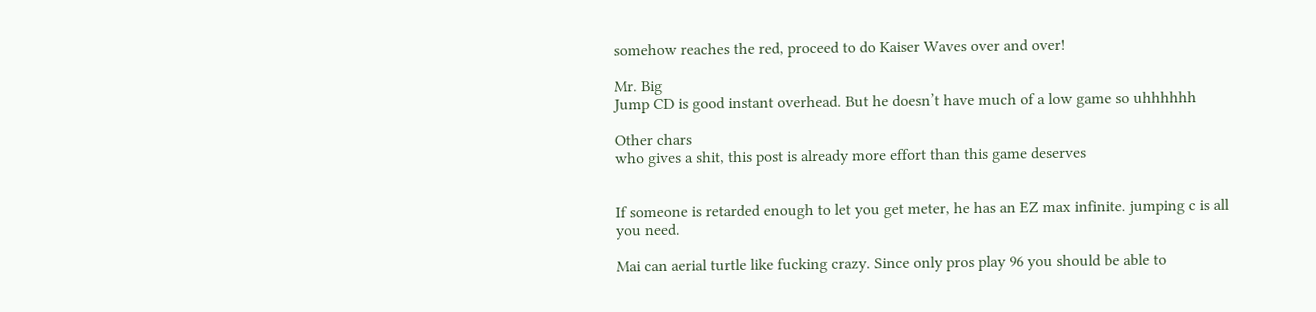somehow reaches the red, proceed to do Kaiser Waves over and over!

Mr. Big
Jump CD is good instant overhead. But he doesn’t have much of a low game so uhhhhhh

Other chars
who gives a shit, this post is already more effort than this game deserves


If someone is retarded enough to let you get meter, he has an EZ max infinite. jumping c is all you need.

Mai can aerial turtle like fucking crazy. Since only pros play 96 you should be able to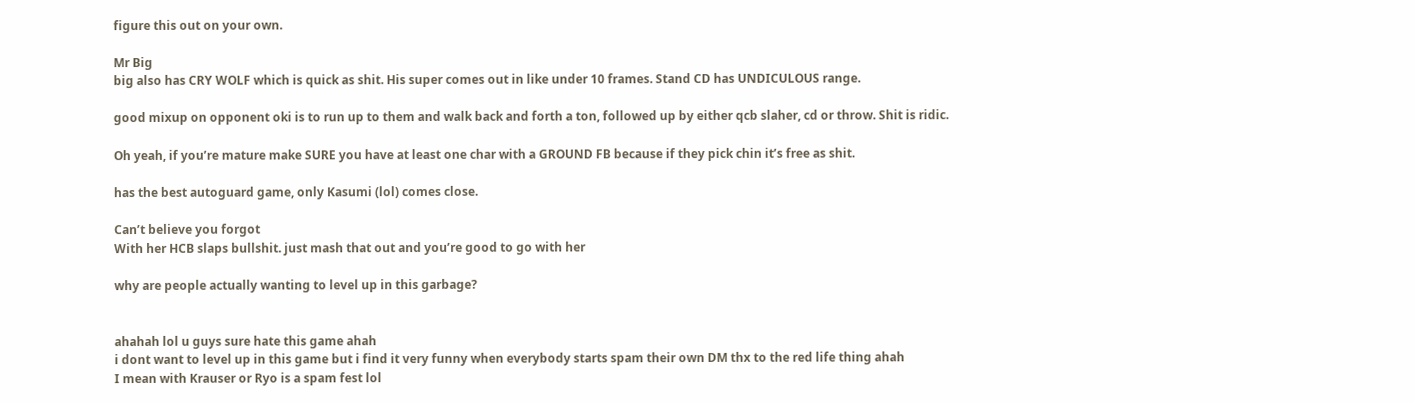figure this out on your own.

Mr Big
big also has CRY WOLF which is quick as shit. His super comes out in like under 10 frames. Stand CD has UNDICULOUS range.

good mixup on opponent oki is to run up to them and walk back and forth a ton, followed up by either qcb slaher, cd or throw. Shit is ridic.

Oh yeah, if you’re mature make SURE you have at least one char with a GROUND FB because if they pick chin it’s free as shit.

has the best autoguard game, only Kasumi (lol) comes close.

Can’t believe you forgot
With her HCB slaps bullshit. just mash that out and you’re good to go with her

why are people actually wanting to level up in this garbage?


ahahah lol u guys sure hate this game ahah
i dont want to level up in this game but i find it very funny when everybody starts spam their own DM thx to the red life thing ahah
I mean with Krauser or Ryo is a spam fest lol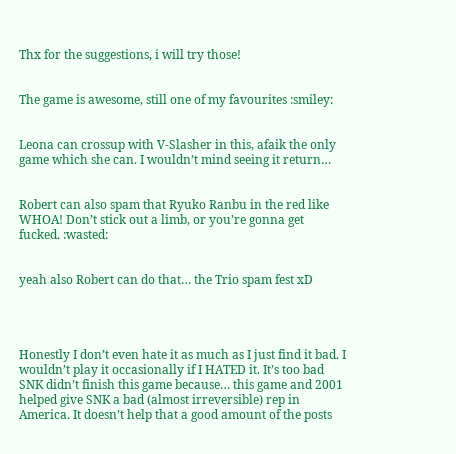Thx for the suggestions, i will try those!


The game is awesome, still one of my favourites :smiley:


Leona can crossup with V-Slasher in this, afaik the only game which she can. I wouldn’t mind seeing it return…


Robert can also spam that Ryuko Ranbu in the red like WHOA! Don’t stick out a limb, or you’re gonna get fucked. :wasted:


yeah also Robert can do that… the Trio spam fest xD




Honestly I don’t even hate it as much as I just find it bad. I wouldn’t play it occasionally if I HATED it. It’s too bad SNK didn’t finish this game because… this game and 2001 helped give SNK a bad (almost irreversible) rep in America. It doesn’t help that a good amount of the posts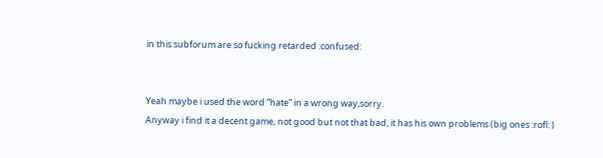in this subforum are so fucking retarded :confused:


Yeah maybe i used the word “hate” in a wrong way,sorry.
Anyway i find it a decent game, not good but not that bad, it has his own problems (big ones :rofl: )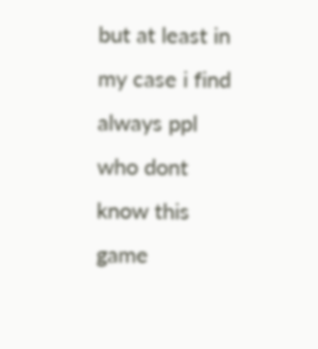but at least in my case i find always ppl who dont know this game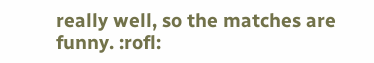really well, so the matches are funny. :rofl: